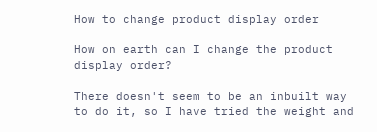How to change product display order

How on earth can I change the product display order?

There doesn't seem to be an inbuilt way to do it, so I have tried the weight and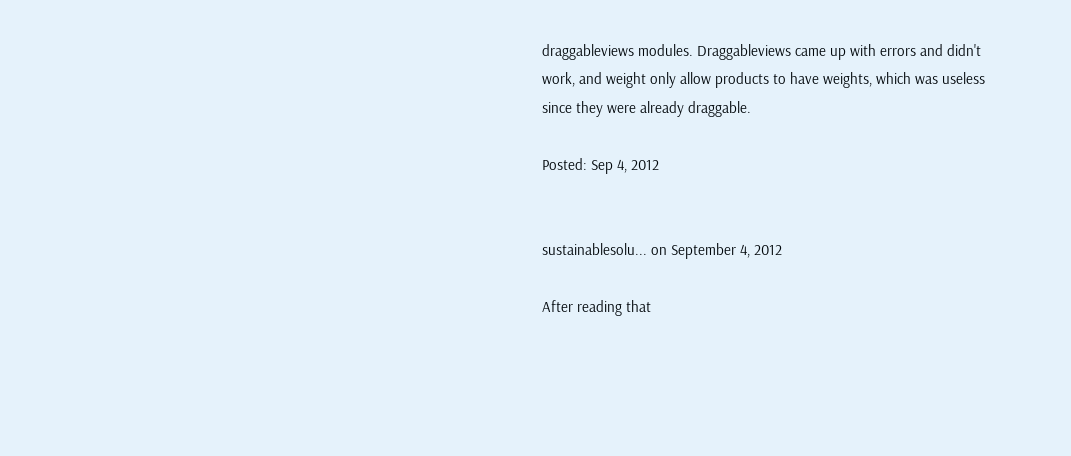draggableviews modules. Draggableviews came up with errors and didn't work, and weight only allow products to have weights, which was useless since they were already draggable.

Posted: Sep 4, 2012


sustainablesolu... on September 4, 2012

After reading that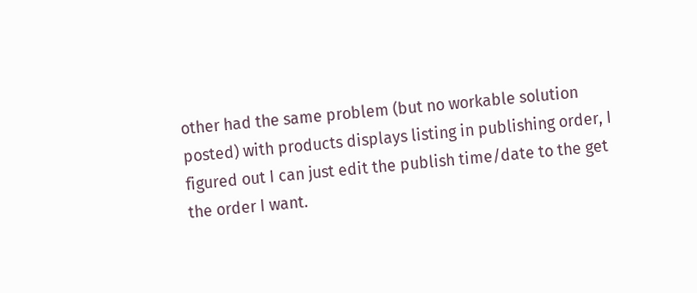other had the same problem (but no workable solution posted) with products displays listing in publishing order, I figured out I can just edit the publish time/date to the get the order I want.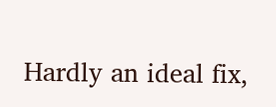Hardly an ideal fix,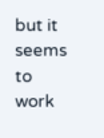but it seems to work